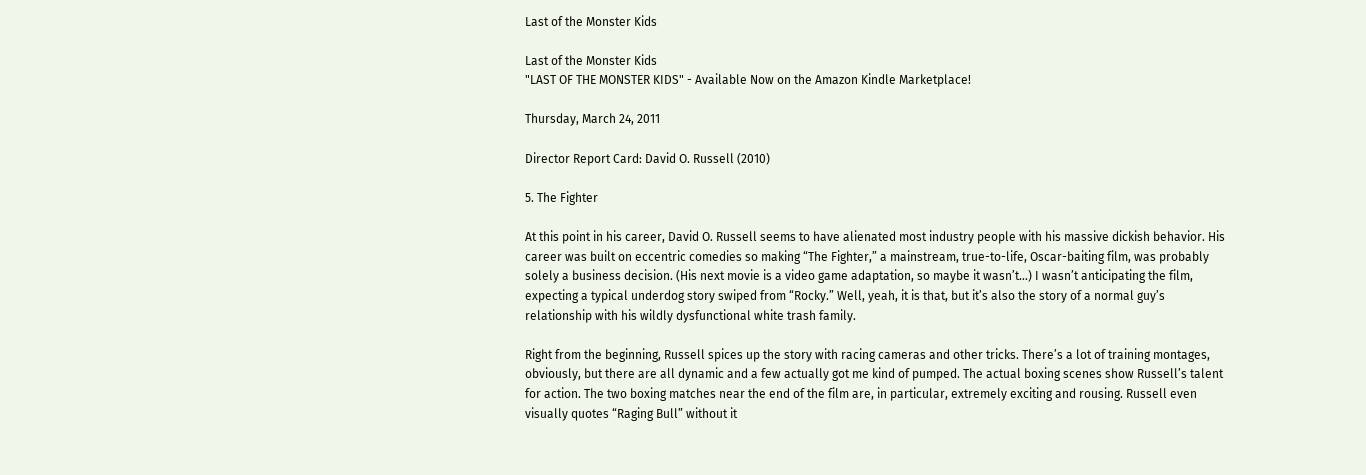Last of the Monster Kids

Last of the Monster Kids
"LAST OF THE MONSTER KIDS" - Available Now on the Amazon Kindle Marketplace!

Thursday, March 24, 2011

Director Report Card: David O. Russell (2010)

5. The Fighter

At this point in his career, David O. Russell seems to have alienated most industry people with his massive dickish behavior. His career was built on eccentric comedies so making “The Fighter,” a mainstream, true-to-life, Oscar-baiting film, was probably solely a business decision. (His next movie is a video game adaptation, so maybe it wasn’t…) I wasn’t anticipating the film, expecting a typical underdog story swiped from “Rocky.” Well, yeah, it is that, but it’s also the story of a normal guy’s relationship with his wildly dysfunctional white trash family.

Right from the beginning, Russell spices up the story with racing cameras and other tricks. There’s a lot of training montages, obviously, but there are all dynamic and a few actually got me kind of pumped. The actual boxing scenes show Russell’s talent for action. The two boxing matches near the end of the film are, in particular, extremely exciting and rousing. Russell even visually quotes “Raging Bull” without it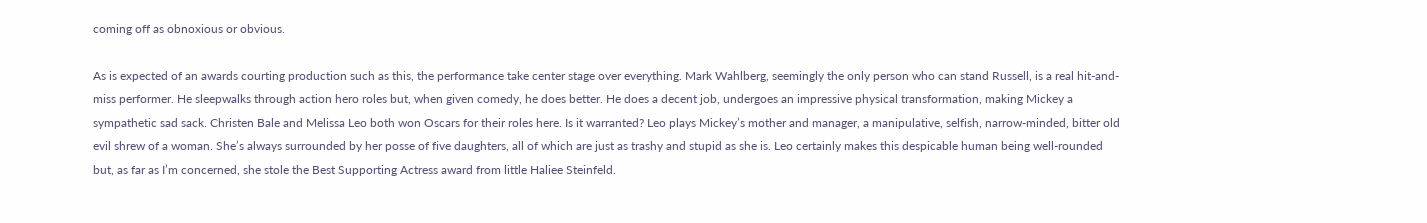coming off as obnoxious or obvious.

As is expected of an awards courting production such as this, the performance take center stage over everything. Mark Wahlberg, seemingly the only person who can stand Russell, is a real hit-and-miss performer. He sleepwalks through action hero roles but, when given comedy, he does better. He does a decent job, undergoes an impressive physical transformation, making Mickey a sympathetic sad sack. Christen Bale and Melissa Leo both won Oscars for their roles here. Is it warranted? Leo plays Mickey’s mother and manager, a manipulative, selfish, narrow-minded, bitter old evil shrew of a woman. She’s always surrounded by her posse of five daughters, all of which are just as trashy and stupid as she is. Leo certainly makes this despicable human being well-rounded but, as far as I’m concerned, she stole the Best Supporting Actress award from little Haliee Steinfeld.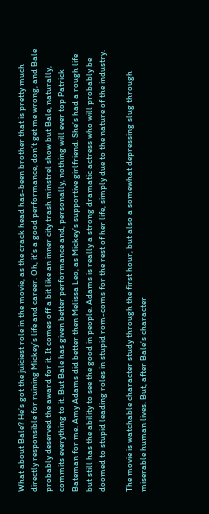What about Bale? He’s got the juiciest role in the movie, as the crack head has-been brother that is pretty much directly responsible for ruining Mickey’s life and career. Oh, it’s a good performance, don’t get me wrong, and Bale probably deserved the award for it. It comes off a bit like an inner city trash minstrel show but Bale, naturally, commits everything to it. But Bale has given better performance and, personally, nothing will ever top Patrick Bateman for me. Amy Adams did better then Melissa Leo, as Mickey’s supportive girlfriend. She’s had a rough life but still has the ability to see the good in people. Adams is really a strong dramatic actress who will probably be doomed to stupid leading roles in stupid rom-coms for the rest of her life, simply due to the nature of the industry.

The movie is watchable character study through the first hour, but also a somewhat depressing slug through miserable human lives. But, after Bale’s character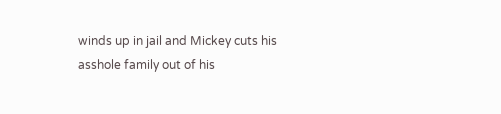winds up in jail and Mickey cuts his asshole family out of his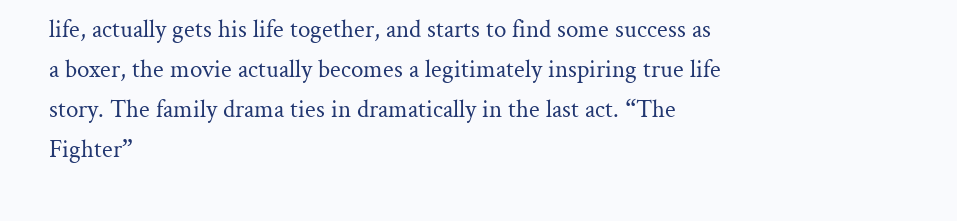life, actually gets his life together, and starts to find some success as a boxer, the movie actually becomes a legitimately inspiring true life story. The family drama ties in dramatically in the last act. “The Fighter”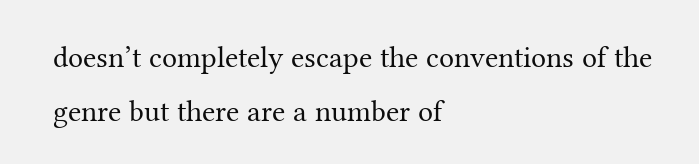doesn’t completely escape the conventions of the genre but there are a number of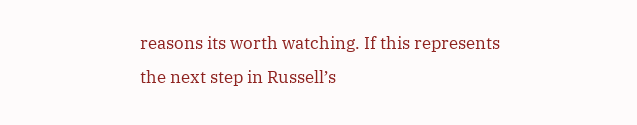reasons its worth watching. If this represents the next step in Russell’s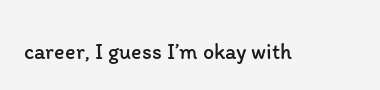career, I guess I’m okay with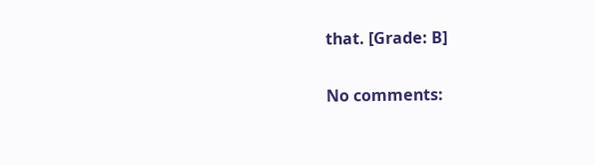that. [Grade: B]

No comments: